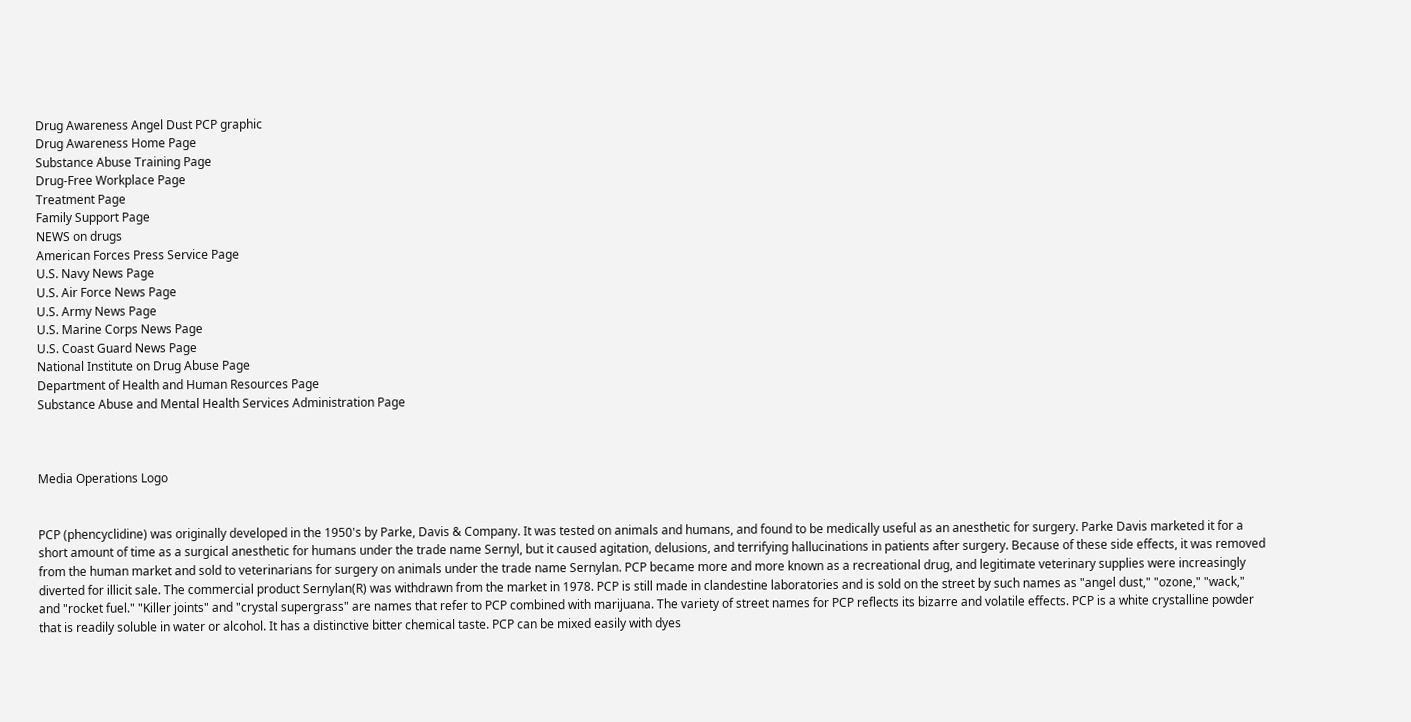Drug Awareness Angel Dust PCP graphic
Drug Awareness Home Page
Substance Abuse Training Page
Drug-Free Workplace Page
Treatment Page
Family Support Page
NEWS on drugs
American Forces Press Service Page
U.S. Navy News Page
U.S. Air Force News Page
U.S. Army News Page
U.S. Marine Corps News Page
U.S. Coast Guard News Page
National Institute on Drug Abuse Page
Department of Health and Human Resources Page
Substance Abuse and Mental Health Services Administration Page



Media Operations Logo


PCP (phencyclidine) was originally developed in the 1950's by Parke, Davis & Company. It was tested on animals and humans, and found to be medically useful as an anesthetic for surgery. Parke Davis marketed it for a short amount of time as a surgical anesthetic for humans under the trade name Sernyl, but it caused agitation, delusions, and terrifying hallucinations in patients after surgery. Because of these side effects, it was removed from the human market and sold to veterinarians for surgery on animals under the trade name Sernylan. PCP became more and more known as a recreational drug, and legitimate veterinary supplies were increasingly diverted for illicit sale. The commercial product Sernylan(R) was withdrawn from the market in 1978. PCP is still made in clandestine laboratories and is sold on the street by such names as "angel dust," "ozone," "wack," and "rocket fuel." "Killer joints" and "crystal supergrass" are names that refer to PCP combined with marijuana. The variety of street names for PCP reflects its bizarre and volatile effects. PCP is a white crystalline powder that is readily soluble in water or alcohol. It has a distinctive bitter chemical taste. PCP can be mixed easily with dyes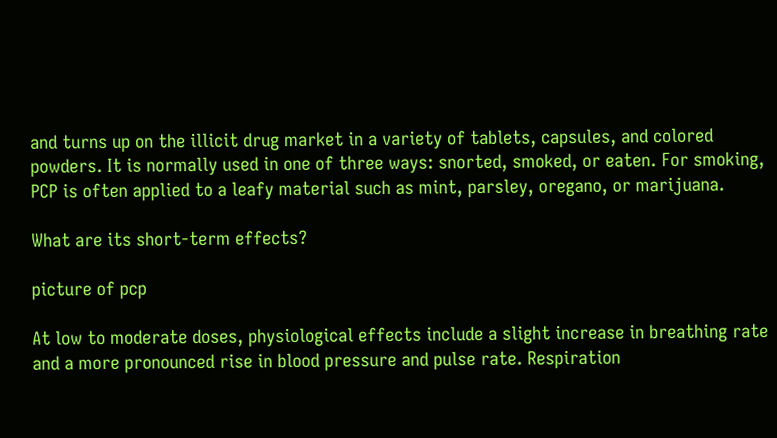and turns up on the illicit drug market in a variety of tablets, capsules, and colored powders. It is normally used in one of three ways: snorted, smoked, or eaten. For smoking, PCP is often applied to a leafy material such as mint, parsley, oregano, or marijuana.

What are its short-term effects?

picture of pcp

At low to moderate doses, physiological effects include a slight increase in breathing rate and a more pronounced rise in blood pressure and pulse rate. Respiration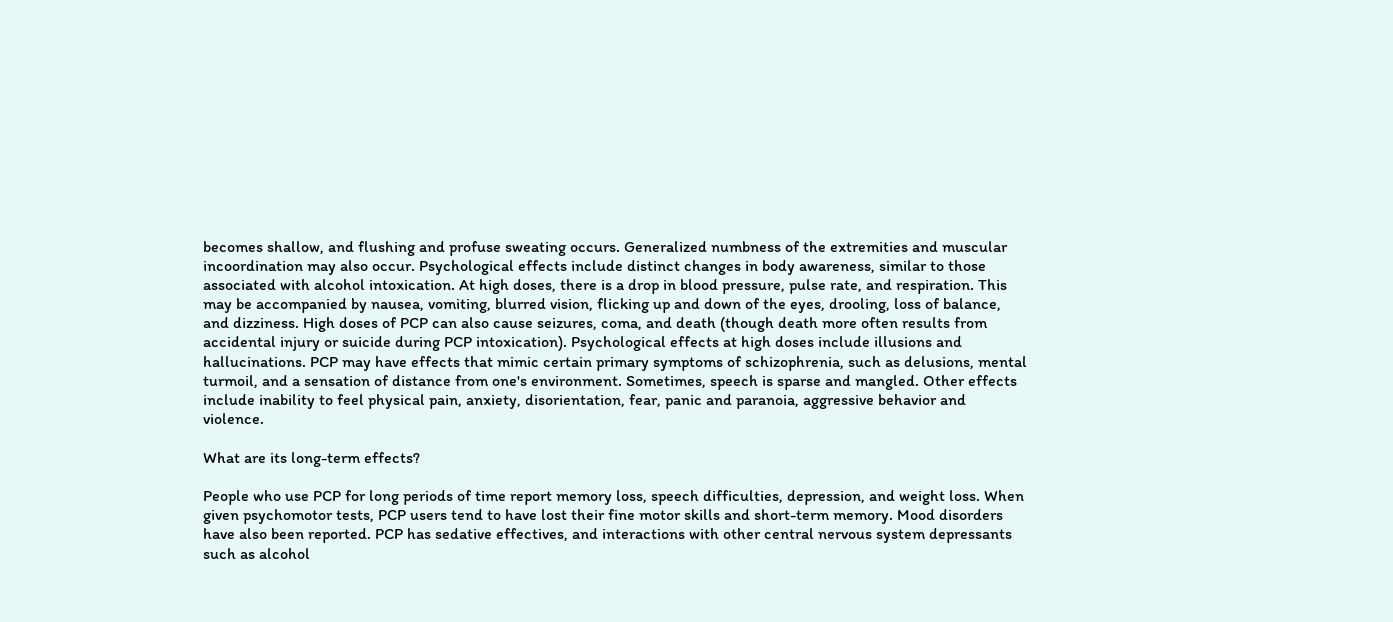becomes shallow, and flushing and profuse sweating occurs. Generalized numbness of the extremities and muscular incoordination may also occur. Psychological effects include distinct changes in body awareness, similar to those associated with alcohol intoxication. At high doses, there is a drop in blood pressure, pulse rate, and respiration. This may be accompanied by nausea, vomiting, blurred vision, flicking up and down of the eyes, drooling, loss of balance, and dizziness. High doses of PCP can also cause seizures, coma, and death (though death more often results from accidental injury or suicide during PCP intoxication). Psychological effects at high doses include illusions and hallucinations. PCP may have effects that mimic certain primary symptoms of schizophrenia, such as delusions, mental turmoil, and a sensation of distance from one's environment. Sometimes, speech is sparse and mangled. Other effects include inability to feel physical pain, anxiety, disorientation, fear, panic and paranoia, aggressive behavior and violence.

What are its long-term effects?

People who use PCP for long periods of time report memory loss, speech difficulties, depression, and weight loss. When given psychomotor tests, PCP users tend to have lost their fine motor skills and short-term memory. Mood disorders have also been reported. PCP has sedative effectives, and interactions with other central nervous system depressants such as alcohol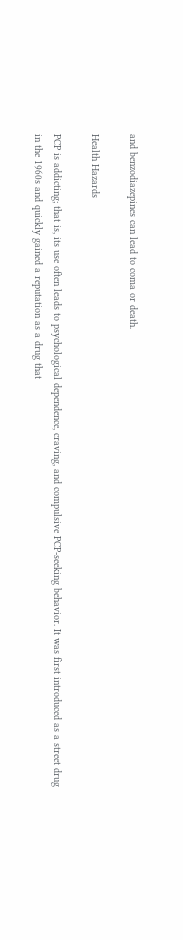and benzodiazepines can lead to coma or death.

Health Hazards

PCP is addicting; that is, its use often leads to psychological dependence, craving, and compulsive PCP-seeking behavior. It was first introduced as a street drug in the 1960s and quickly gained a reputation as a drug that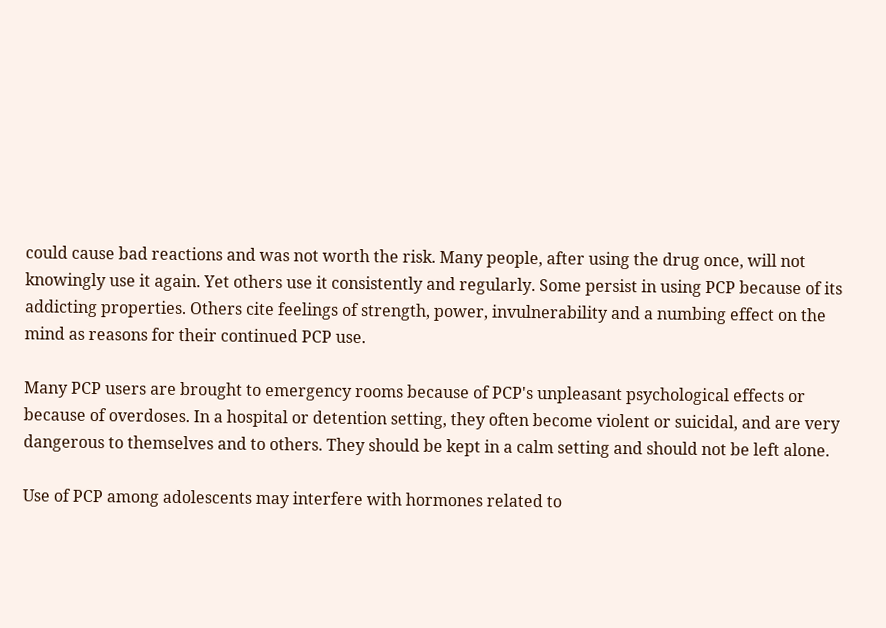could cause bad reactions and was not worth the risk. Many people, after using the drug once, will not knowingly use it again. Yet others use it consistently and regularly. Some persist in using PCP because of its addicting properties. Others cite feelings of strength, power, invulnerability and a numbing effect on the mind as reasons for their continued PCP use.

Many PCP users are brought to emergency rooms because of PCP's unpleasant psychological effects or because of overdoses. In a hospital or detention setting, they often become violent or suicidal, and are very dangerous to themselves and to others. They should be kept in a calm setting and should not be left alone.

Use of PCP among adolescents may interfere with hormones related to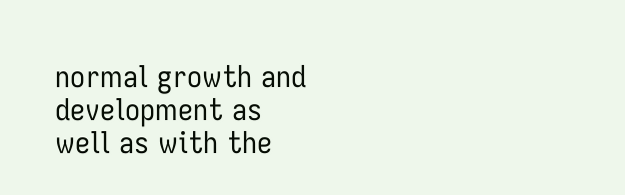normal growth and development as well as with the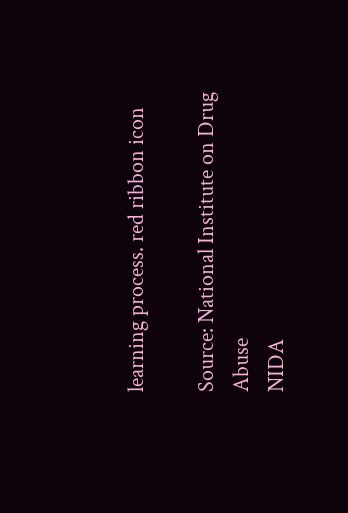learning process. red ribbon icon

Source: National Institute on Drug Abuse
NIDA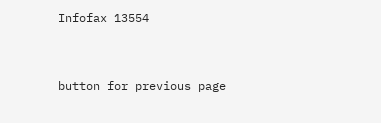Infofax 13554


button for previous page